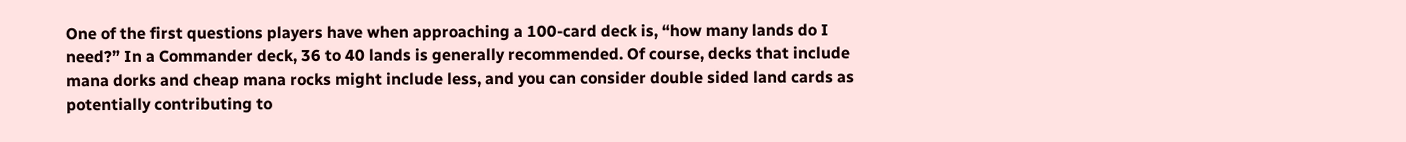One of the first questions players have when approaching a 100-card deck is, “how many lands do I need?” In a Commander deck, 36 to 40 lands is generally recommended. Of course, decks that include mana dorks and cheap mana rocks might include less, and you can consider double sided land cards as potentially contributing to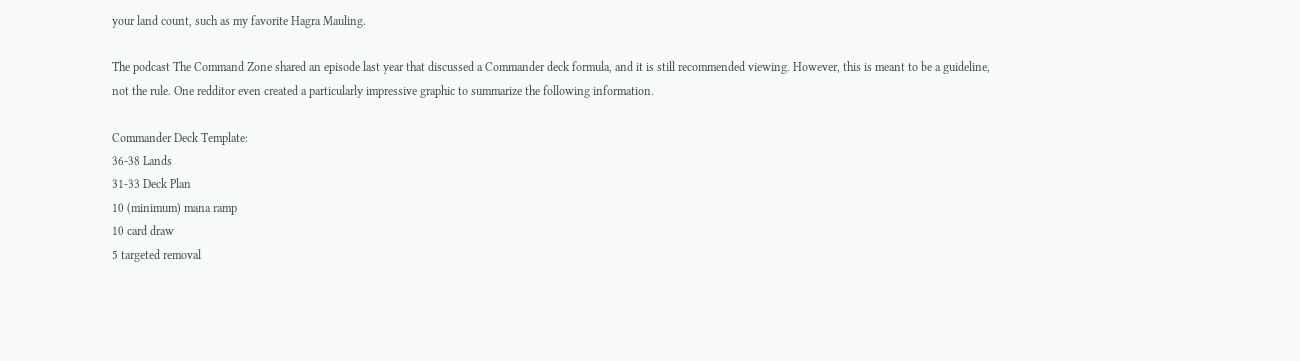your land count, such as my favorite Hagra Mauling.

The podcast The Command Zone shared an episode last year that discussed a Commander deck formula, and it is still recommended viewing. However, this is meant to be a guideline, not the rule. One redditor even created a particularly impressive graphic to summarize the following information.

Commander Deck Template:
36-38 Lands
31-33 Deck Plan
10 (minimum) mana ramp
10 card draw
5 targeted removal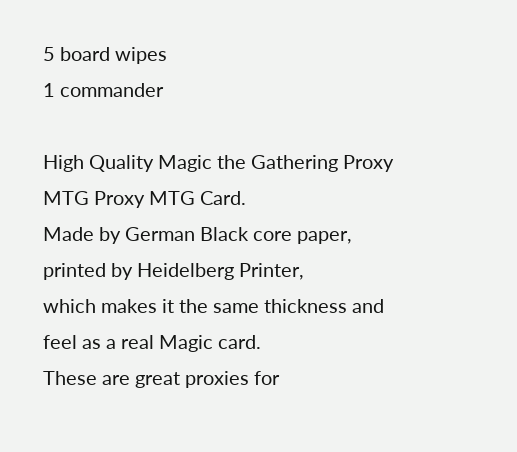5 board wipes
1 commander

High Quality Magic the Gathering Proxy MTG Proxy MTG Card.
Made by German Black core paper, printed by Heidelberg Printer,
which makes it the same thickness and feel as a real Magic card.
These are great proxies for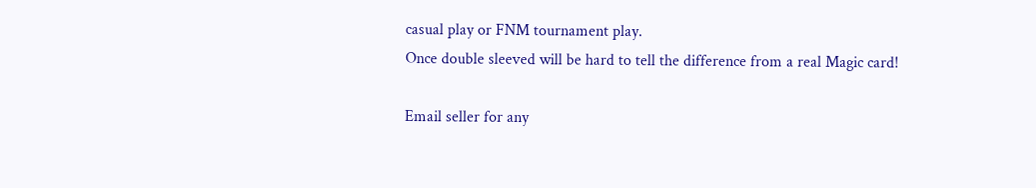casual play or FNM tournament play.
Once double sleeved will be hard to tell the difference from a real Magic card!

Email seller for any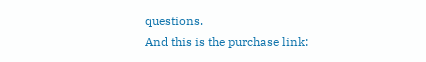questions.
And this is the purchase link: